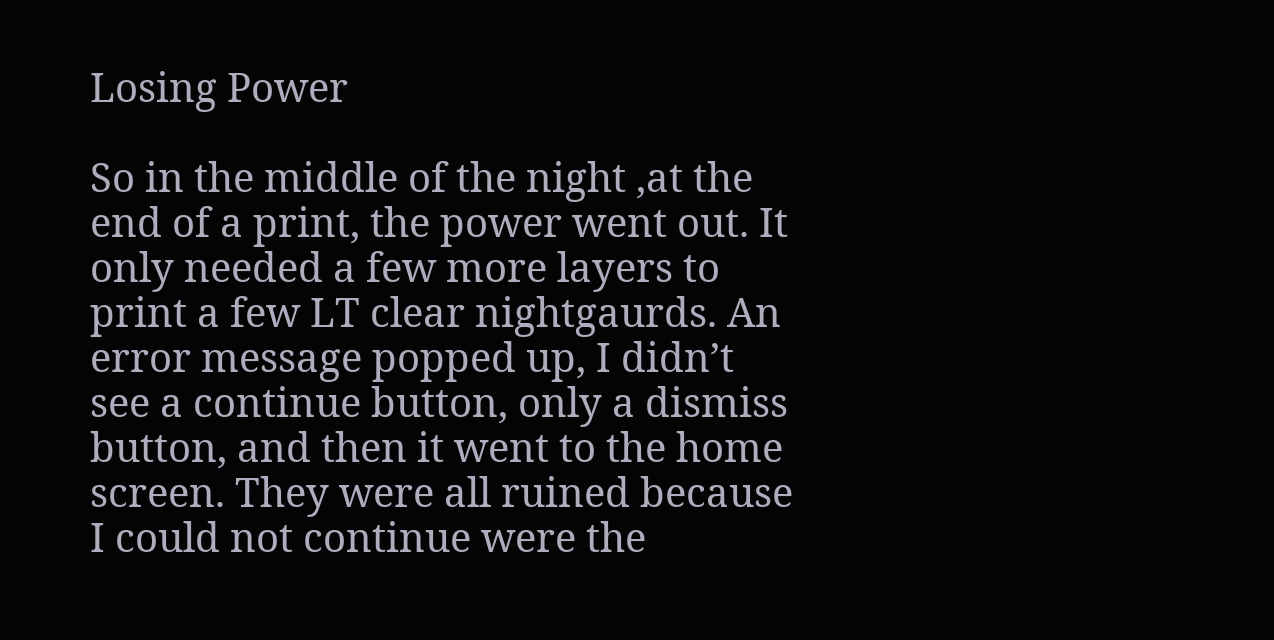Losing Power

So in the middle of the night ,at the end of a print, the power went out. It only needed a few more layers to print a few LT clear nightgaurds. An error message popped up, I didn’t see a continue button, only a dismiss button, and then it went to the home screen. They were all ruined because I could not continue were the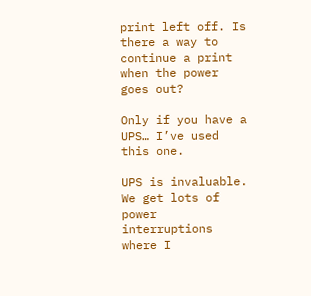print left off. Is there a way to continue a print when the power goes out?

Only if you have a UPS… I’ve used this one.

UPS is invaluable. We get lots of power interruptions where I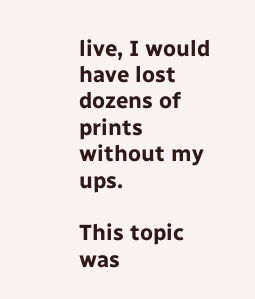live, I would have lost dozens of prints without my ups.

This topic was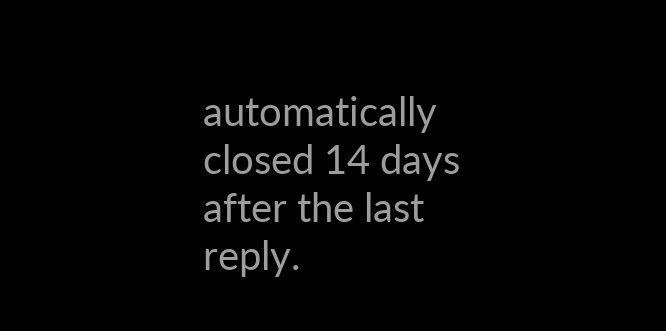automatically closed 14 days after the last reply.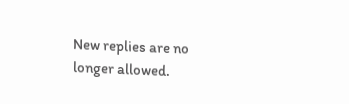New replies are no longer allowed.